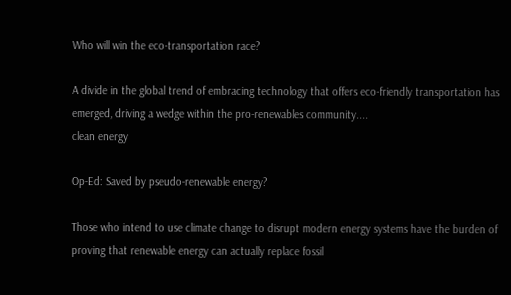Who will win the eco-transportation race?

A divide in the global trend of embracing technology that offers eco-friendly transportation has emerged, driving a wedge within the pro-renewables community....
clean energy

Op-Ed: Saved by pseudo-renewable energy?

Those who intend to use climate change to disrupt modern energy systems have the burden of proving that renewable energy can actually replace fossil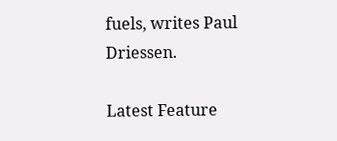fuels, writes Paul Driessen.

Latest Feature